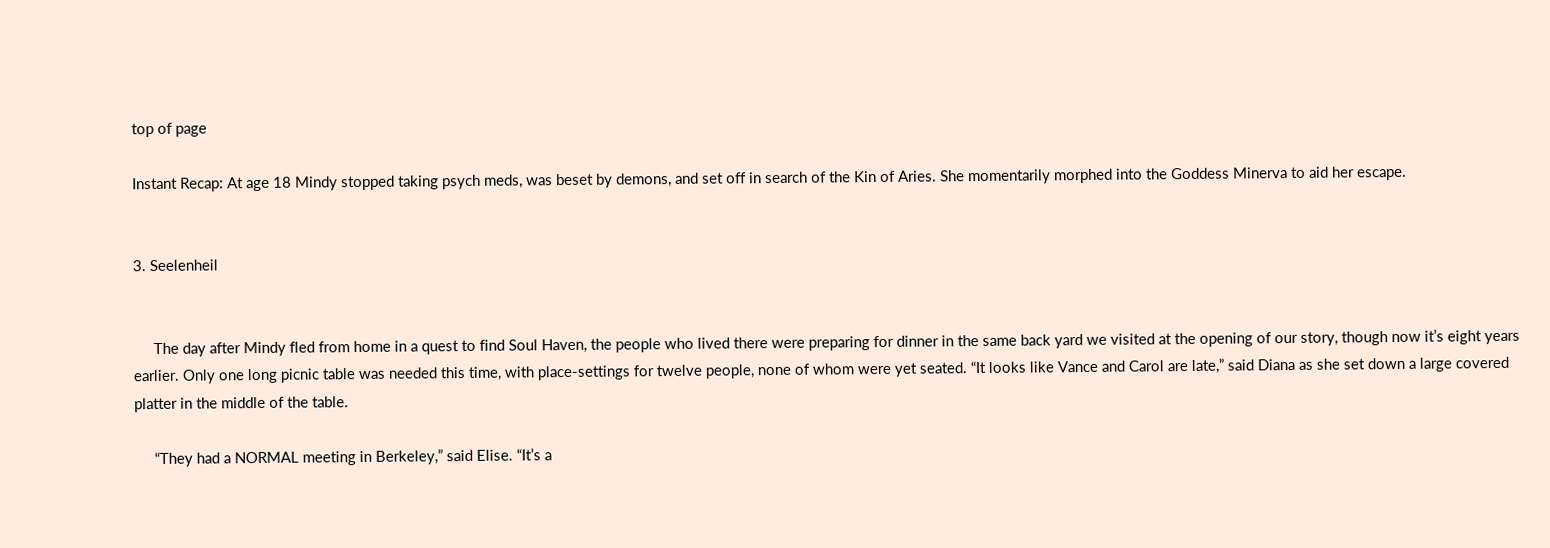top of page

Instant Recap: At age 18 Mindy stopped taking psych meds, was beset by demons, and set off in search of the Kin of Aries. She momentarily morphed into the Goddess Minerva to aid her escape.


3. Seelenheil


     The day after Mindy fled from home in a quest to find Soul Haven, the people who lived there were preparing for dinner in the same back yard we visited at the opening of our story, though now it’s eight years earlier. Only one long picnic table was needed this time, with place-settings for twelve people, none of whom were yet seated. “It looks like Vance and Carol are late,” said Diana as she set down a large covered platter in the middle of the table.

     “They had a NORMAL meeting in Berkeley,” said Elise. “It’s a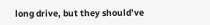long drive, but they should’ve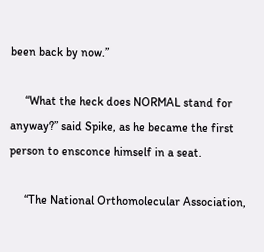been back by now.”

     “What the heck does NORMAL stand for anyway?” said Spike, as he became the first person to ensconce himself in a seat.

     “The National Orthomolecular Association,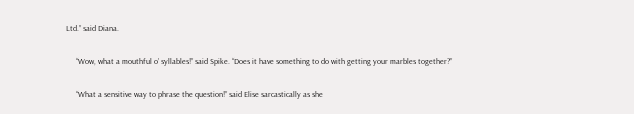Ltd.” said Diana.

     “Wow, what a mouthful o’ syllables!” said Spike. “Does it have something to do with getting your marbles together?”

     “What a sensitive way to phrase the question!” said Elise sarcastically as she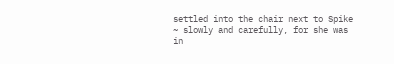settled into the chair next to Spike ~ slowly and carefully, for she was in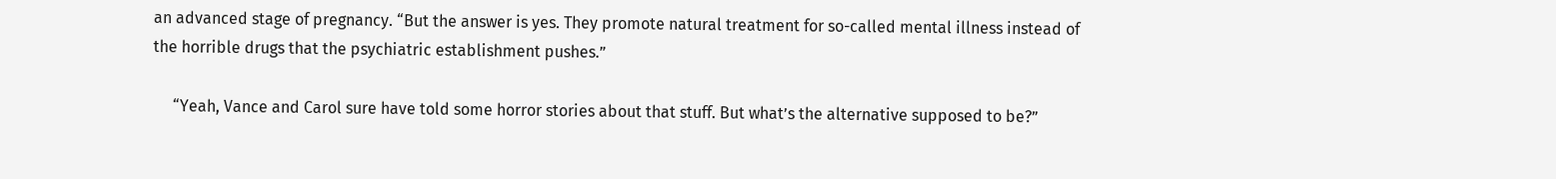an advanced stage of pregnancy. “But the answer is yes. They promote natural treatment for so-called mental illness instead of the horrible drugs that the psychiatric establishment pushes.”

     “Yeah, Vance and Carol sure have told some horror stories about that stuff. But what’s the alternative supposed to be?”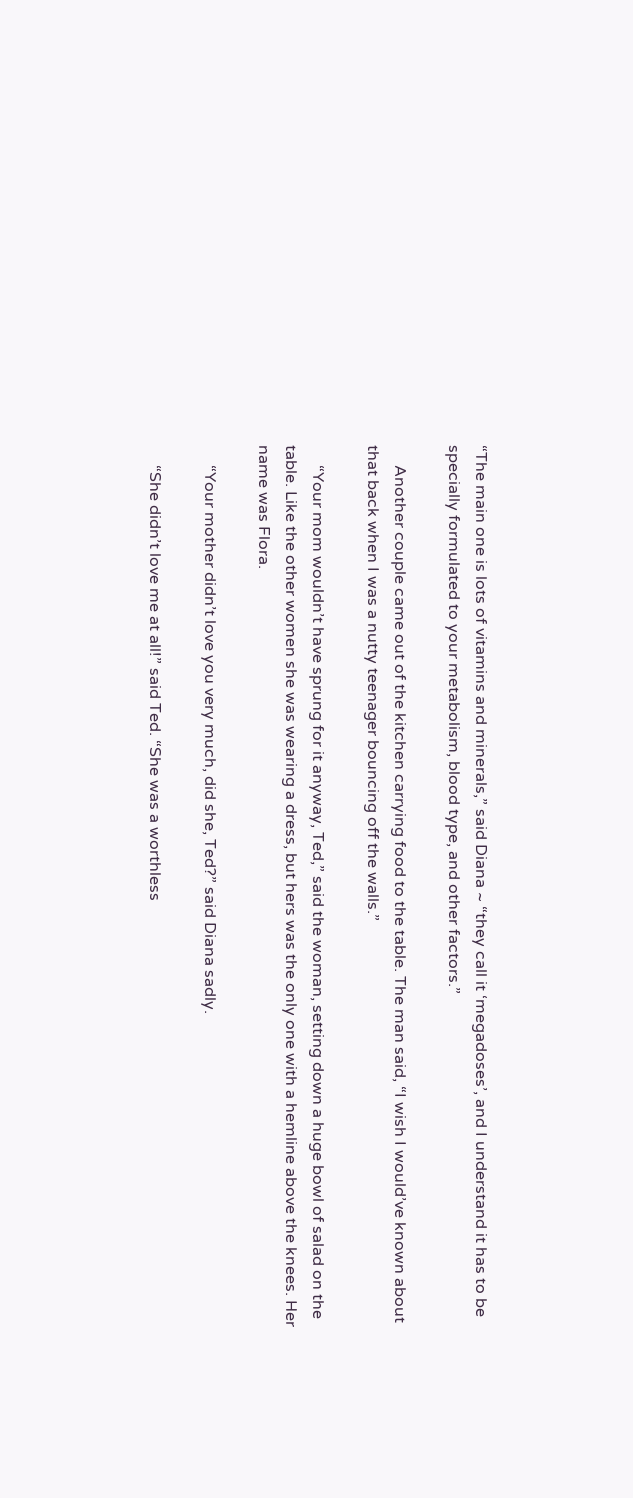“The main one is lots of vitamins and minerals,” said Diana ~ “they call it ‘megadoses’, and I understand it has to be specially formulated to your metabolism, blood type, and other factors.”

     Another couple came out of the kitchen carrying food to the table. The man said, “I wish I would’ve known about that back when I was a nutty teenager bouncing off the walls.”

     “Your mom wouldn’t have sprung for it anyway, Ted,” said the woman, setting down a huge bowl of salad on the table. Like the other women she was wearing a dress, but hers was the only one with a hemline above the knees. Her name was Flora.

     “Your mother didn’t love you very much, did she, Ted?” said Diana sadly.

     “She didn’t love me at all!” said Ted. “She was a worthless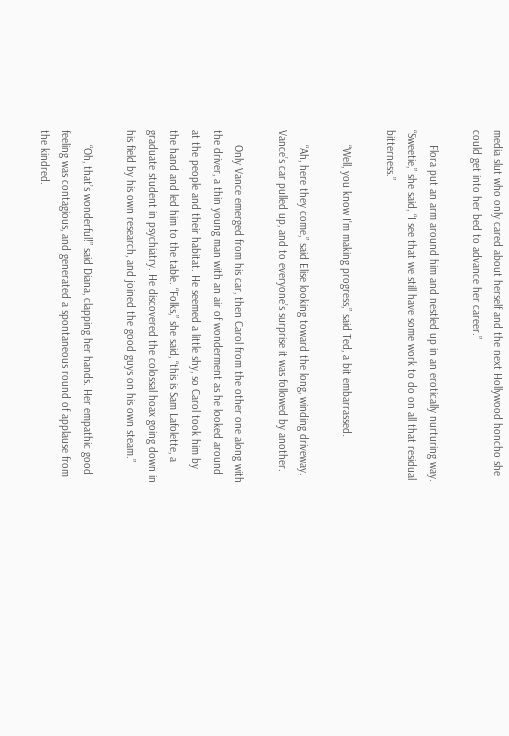media slut who only cared about herself and the next Hollywood honcho she could get into her bed to advance her career.”

     Flora put an arm around him and nestled up in an erotically nurturing way. “Sweetie,” she said, “I see that we still have some work to do on all that residual bitterness.”

     “Well, you know I’m making progress,” said Ted, a bit embarrassed.

     “Ah, here they come,” said Elise looking toward the long, winding driveway. Vance’s car pulled up, and to everyone’s surprise it was followed by another.

     Only Vance emerged from his car, then Carol from the other one along with the driver, a thin young man with an air of wonderment as he looked around at the people and their habitat. He seemed a little shy, so Carol took him by the hand and led him to the table. “Folks,” she said, “this is Sam Lafolette, a graduate student in psychiatry. He discovered the colossal hoax going down in his field by his own research, and joined the good guys on his own steam.”

     “Oh, that’s wonderful!” said Diana, clapping her hands. Her empathic good feeling was contagious, and generated a spontaneous round of applause from the kindred.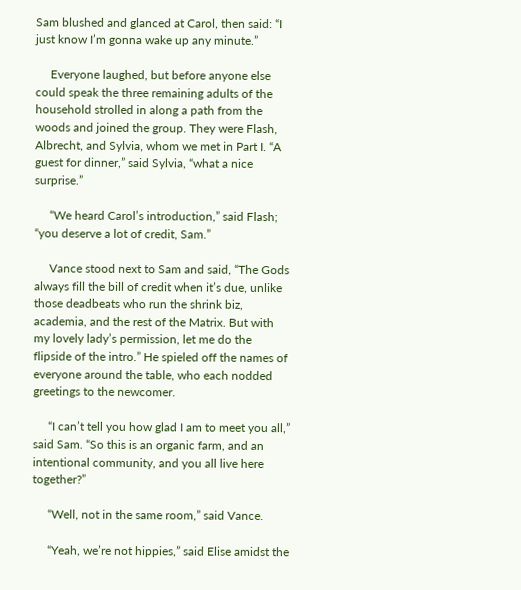Sam blushed and glanced at Carol, then said: “I just know I’m gonna wake up any minute.”

     Everyone laughed, but before anyone else could speak the three remaining adults of the household strolled in along a path from the woods and joined the group. They were Flash, Albrecht, and Sylvia, whom we met in Part I. “A guest for dinner,” said Sylvia, “what a nice surprise.”

     “We heard Carol’s introduction,” said Flash; “you deserve a lot of credit, Sam.”

     Vance stood next to Sam and said, “The Gods always fill the bill of credit when it’s due, unlike those deadbeats who run the shrink biz, academia, and the rest of the Matrix. But with my lovely lady’s permission, let me do the flipside of the intro.” He spieled off the names of everyone around the table, who each nodded greetings to the newcomer.

     “I can’t tell you how glad I am to meet you all,” said Sam. “So this is an organic farm, and an intentional community, and you all live here together?”

     “Well, not in the same room,” said Vance.

     “Yeah, we’re not hippies,” said Elise amidst the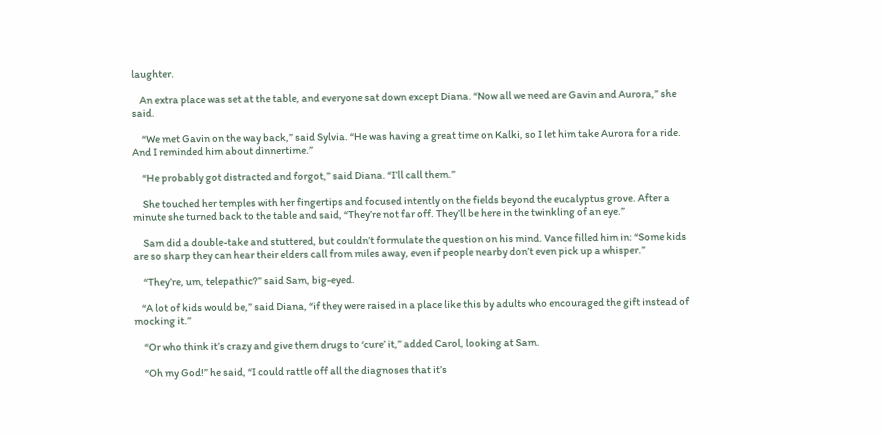laughter.

    An extra place was set at the table, and everyone sat down except Diana. “Now all we need are Gavin and Aurora,” she said.

     “We met Gavin on the way back,” said Sylvia. “He was having a great time on Kalki, so I let him take Aurora for a ride. And I reminded him about dinnertime.”

     “He probably got distracted and forgot,” said Diana. “I’ll call them.”

     She touched her temples with her fingertips and focused intently on the fields beyond the eucalyptus grove. After a minute she turned back to the table and said, “They’re not far off. They’ll be here in the twinkling of an eye.”

     Sam did a double-take and stuttered, but couldn’t formulate the question on his mind. Vance filled him in: “Some kids are so sharp they can hear their elders call from miles away, even if people nearby don’t even pick up a whisper.”

     “They’re, um, telepathic?” said Sam, big-eyed.

    “A lot of kids would be,” said Diana, “if they were raised in a place like this by adults who encouraged the gift instead of mocking it.”

     “Or who think it’s crazy and give them drugs to ‘cure’ it,” added Carol, looking at Sam.

     “Oh my God!” he said, “I could rattle off all the diagnoses that it’s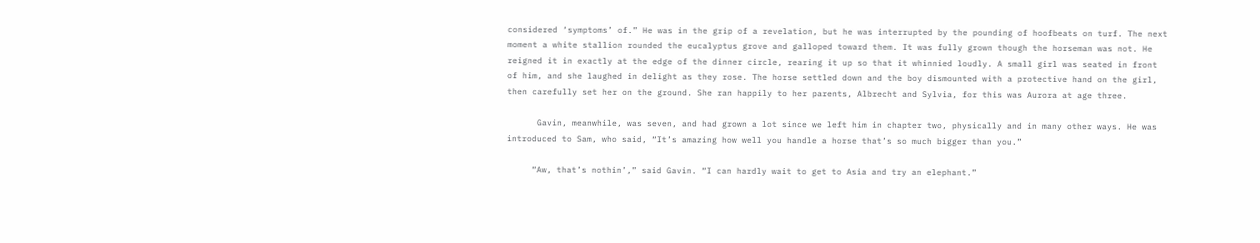considered ‘symptoms’ of.” He was in the grip of a revelation, but he was interrupted by the pounding of hoofbeats on turf. The next moment a white stallion rounded the eucalyptus grove and galloped toward them. It was fully grown though the horseman was not. He reigned it in exactly at the edge of the dinner circle, rearing it up so that it whinnied loudly. A small girl was seated in front of him, and she laughed in delight as they rose. The horse settled down and the boy dismounted with a protective hand on the girl, then carefully set her on the ground. She ran happily to her parents, Albrecht and Sylvia, for this was Aurora at age three.

      Gavin, meanwhile, was seven, and had grown a lot since we left him in chapter two, physically and in many other ways. He was introduced to Sam, who said, “It’s amazing how well you handle a horse that’s so much bigger than you.”

     “Aw, that’s nothin’,” said Gavin. “I can hardly wait to get to Asia and try an elephant.”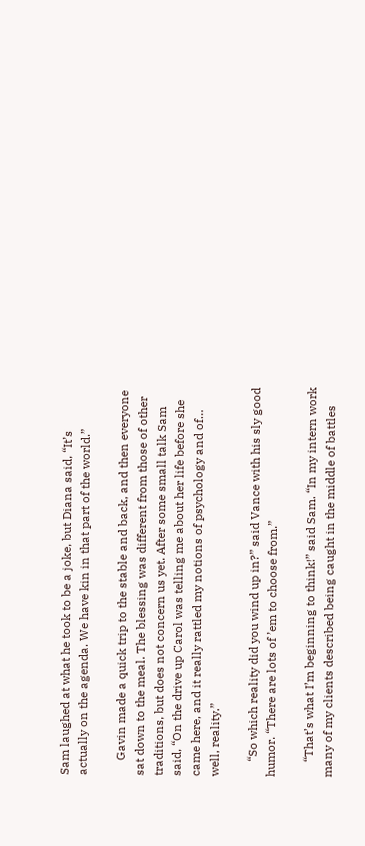Sam laughed at what he took to be a joke, but Diana said, “It’s actually on the agenda. We have kin in that part of the world.”

     Gavin made a quick trip to the stable and back, and then everyone sat down to the meal. The blessing was different from those of other traditions, but does not concern us yet. After some small talk Sam said, “On the drive up Carol was telling me about her life before she came here, and it really rattled my notions of psychology and of… well, reality.”

     “So which reality did you wind up in?” said Vance with his sly good humor. “There are lots of ’em to choose from.”

     “That’s what I’m beginning to think!” said Sam. “In my intern work many of my clients described being caught in the middle of battles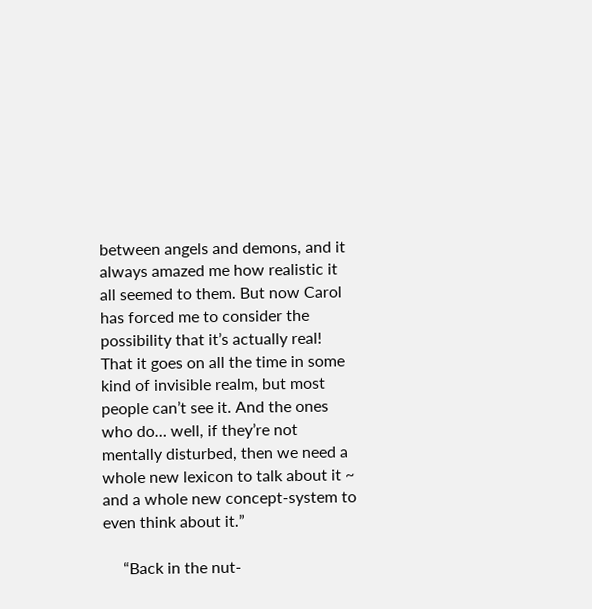between angels and demons, and it always amazed me how realistic it all seemed to them. But now Carol has forced me to consider the possibility that it’s actually real! That it goes on all the time in some kind of invisible realm, but most people can’t see it. And the ones who do… well, if they’re not mentally disturbed, then we need a whole new lexicon to talk about it ~ and a whole new concept-system to even think about it.”

     “Back in the nut-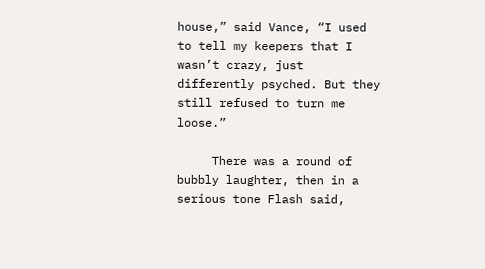house,” said Vance, “I used to tell my keepers that I wasn’t crazy, just differently psyched. But they still refused to turn me loose.”

     There was a round of bubbly laughter, then in a serious tone Flash said,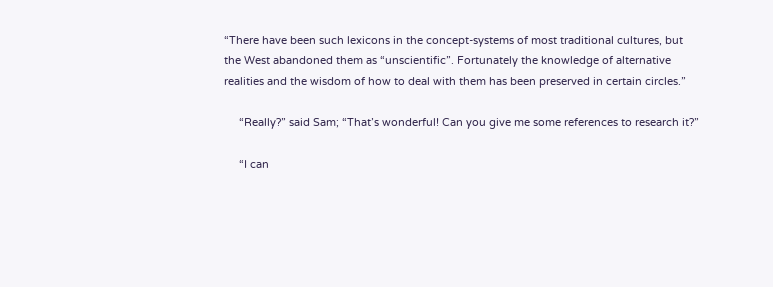“There have been such lexicons in the concept-systems of most traditional cultures, but the West abandoned them as “unscientific”. Fortunately the knowledge of alternative realities and the wisdom of how to deal with them has been preserved in certain circles.”

     “Really?” said Sam; “That’s wonderful! Can you give me some references to research it?”

     “I can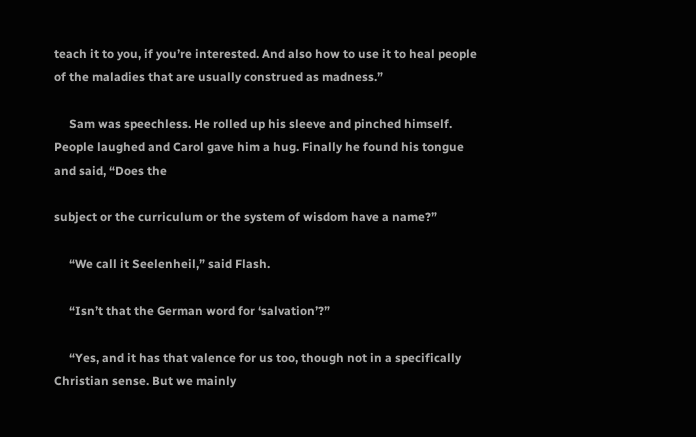teach it to you, if you’re interested. And also how to use it to heal people of the maladies that are usually construed as madness.”

     Sam was speechless. He rolled up his sleeve and pinched himself. People laughed and Carol gave him a hug. Finally he found his tongue and said, “Does the

subject or the curriculum or the system of wisdom have a name?”

     “We call it Seelenheil,” said Flash.

     “Isn’t that the German word for ‘salvation’?”

     “Yes, and it has that valence for us too, though not in a specifically Christian sense. But we mainly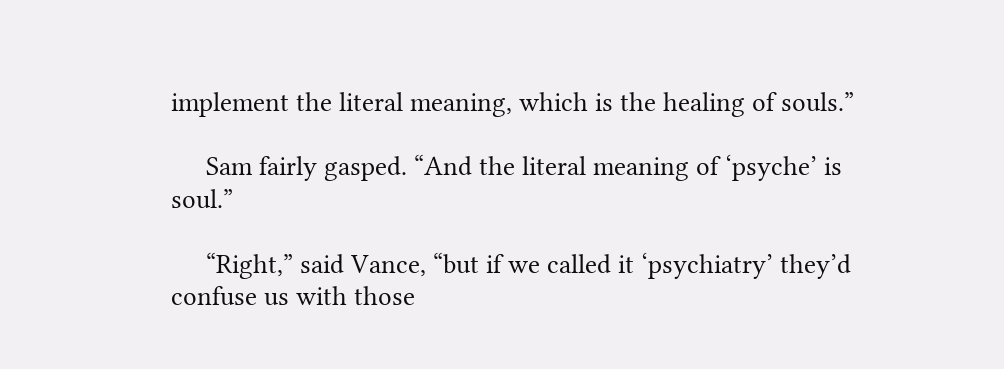implement the literal meaning, which is the healing of souls.”

     Sam fairly gasped. “And the literal meaning of ‘psyche’ is soul.”

     “Right,” said Vance, “but if we called it ‘psychiatry’ they’d confuse us with those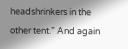headshrinkers in the other tent.” And again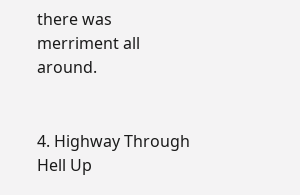there was merriment all around.


4. Highway Through Hell Up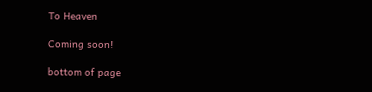To Heaven

Coming soon!

bottom of page